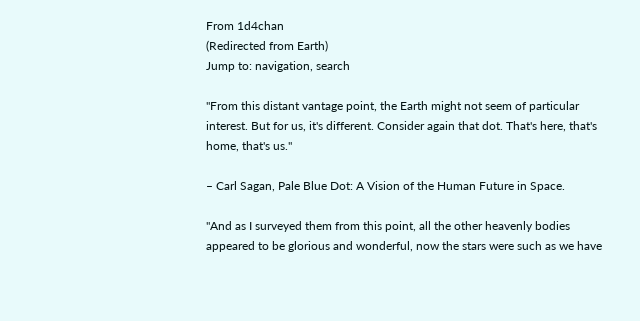From 1d4chan
(Redirected from Earth)
Jump to: navigation, search

"From this distant vantage point, the Earth might not seem of particular interest. But for us, it's different. Consider again that dot. That's here, that's home, that's us."

– Carl Sagan, Pale Blue Dot: A Vision of the Human Future in Space.

"And as I surveyed them from this point, all the other heavenly bodies appeared to be glorious and wonderful, now the stars were such as we have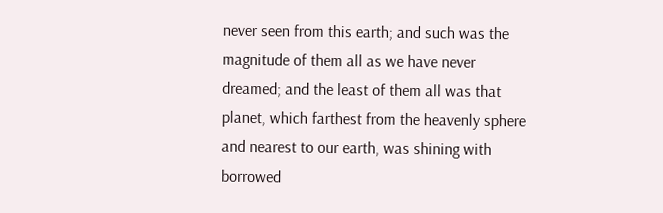never seen from this earth; and such was the magnitude of them all as we have never dreamed; and the least of them all was that planet, which farthest from the heavenly sphere and nearest to our earth, was shining with borrowed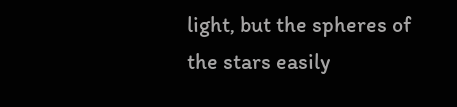light, but the spheres of the stars easily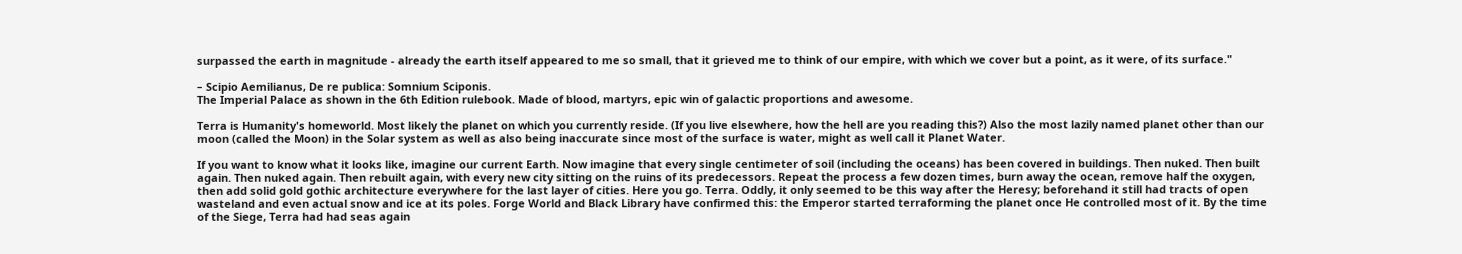surpassed the earth in magnitude - already the earth itself appeared to me so small, that it grieved me to think of our empire, with which we cover but a point, as it were, of its surface."

– Scipio Aemilianus, De re publica: Somnium Sciponis.
The Imperial Palace as shown in the 6th Edition rulebook. Made of blood, martyrs, epic win of galactic proportions and awesome.

Terra is Humanity's homeworld. Most likely the planet on which you currently reside. (If you live elsewhere, how the hell are you reading this?) Also the most lazily named planet other than our moon (called the Moon) in the Solar system as well as also being inaccurate since most of the surface is water, might as well call it Planet Water.

If you want to know what it looks like, imagine our current Earth. Now imagine that every single centimeter of soil (including the oceans) has been covered in buildings. Then nuked. Then built again. Then nuked again. Then rebuilt again, with every new city sitting on the ruins of its predecessors. Repeat the process a few dozen times, burn away the ocean, remove half the oxygen, then add solid gold gothic architecture everywhere for the last layer of cities. Here you go. Terra. Oddly, it only seemed to be this way after the Heresy; beforehand it still had tracts of open wasteland and even actual snow and ice at its poles. Forge World and Black Library have confirmed this: the Emperor started terraforming the planet once He controlled most of it. By the time of the Siege, Terra had had seas again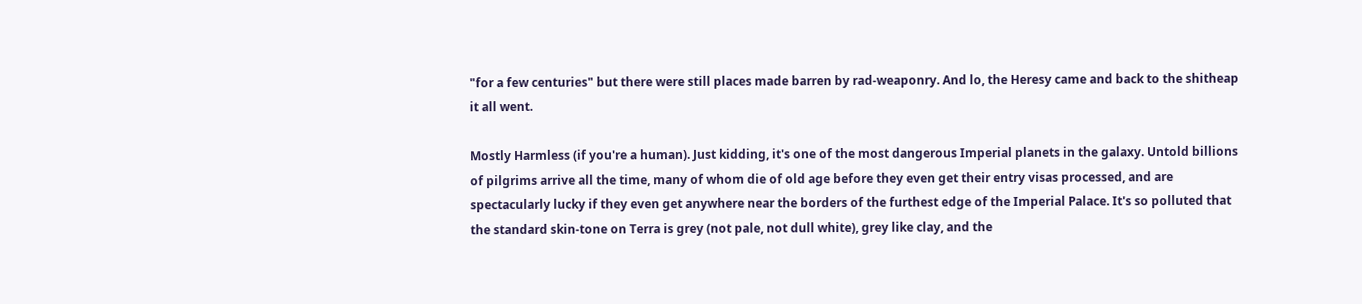"for a few centuries" but there were still places made barren by rad-weaponry. And lo, the Heresy came and back to the shitheap it all went.

Mostly Harmless (if you're a human). Just kidding, it's one of the most dangerous Imperial planets in the galaxy. Untold billions of pilgrims arrive all the time, many of whom die of old age before they even get their entry visas processed, and are spectacularly lucky if they even get anywhere near the borders of the furthest edge of the Imperial Palace. It's so polluted that the standard skin-tone on Terra is grey (not pale, not dull white), grey like clay, and the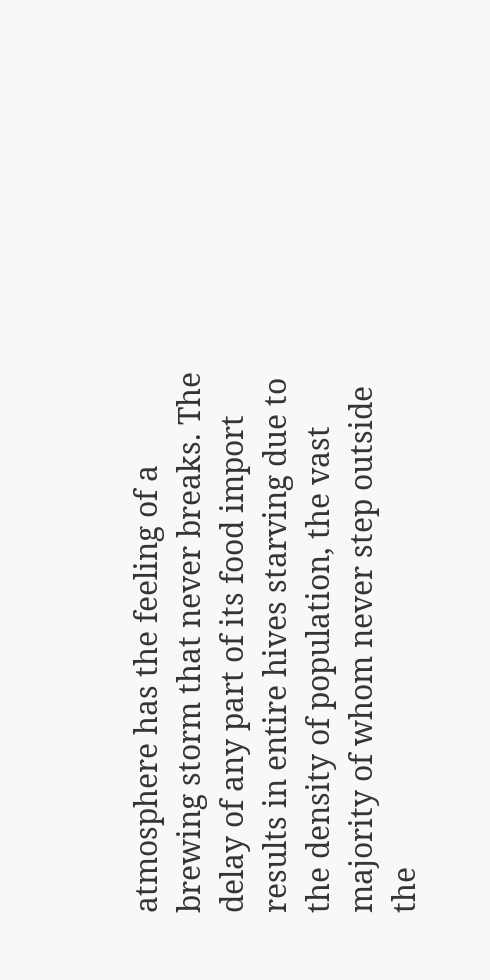atmosphere has the feeling of a brewing storm that never breaks. The delay of any part of its food import results in entire hives starving due to the density of population, the vast majority of whom never step outside the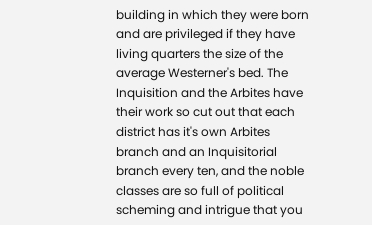building in which they were born and are privileged if they have living quarters the size of the average Westerner's bed. The Inquisition and the Arbites have their work so cut out that each district has it's own Arbites branch and an Inquisitorial branch every ten, and the noble classes are so full of political scheming and intrigue that you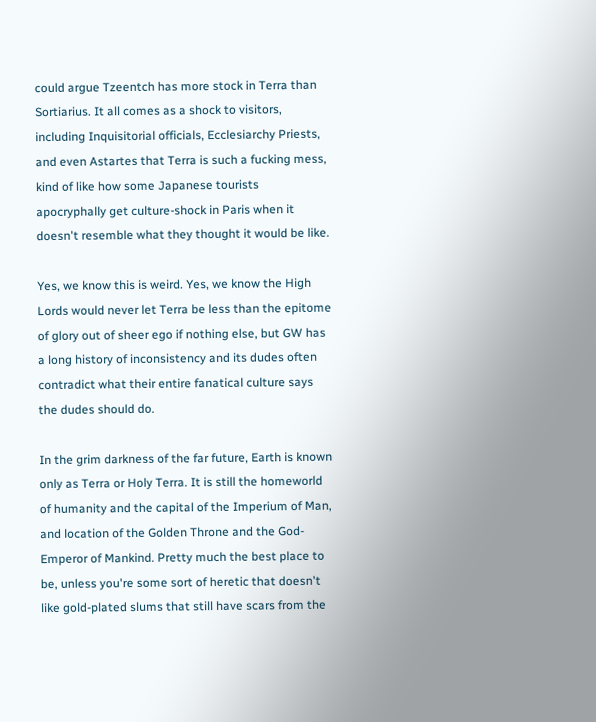could argue Tzeentch has more stock in Terra than Sortiarius. It all comes as a shock to visitors, including Inquisitorial officials, Ecclesiarchy Priests, and even Astartes that Terra is such a fucking mess, kind of like how some Japanese tourists apocryphally get culture-shock in Paris when it doesn't resemble what they thought it would be like.

Yes, we know this is weird. Yes, we know the High Lords would never let Terra be less than the epitome of glory out of sheer ego if nothing else, but GW has a long history of inconsistency and its dudes often contradict what their entire fanatical culture says the dudes should do.

In the grim darkness of the far future, Earth is known only as Terra or Holy Terra. It is still the homeworld of humanity and the capital of the Imperium of Man, and location of the Golden Throne and the God-Emperor of Mankind. Pretty much the best place to be, unless you're some sort of heretic that doesn't like gold-plated slums that still have scars from the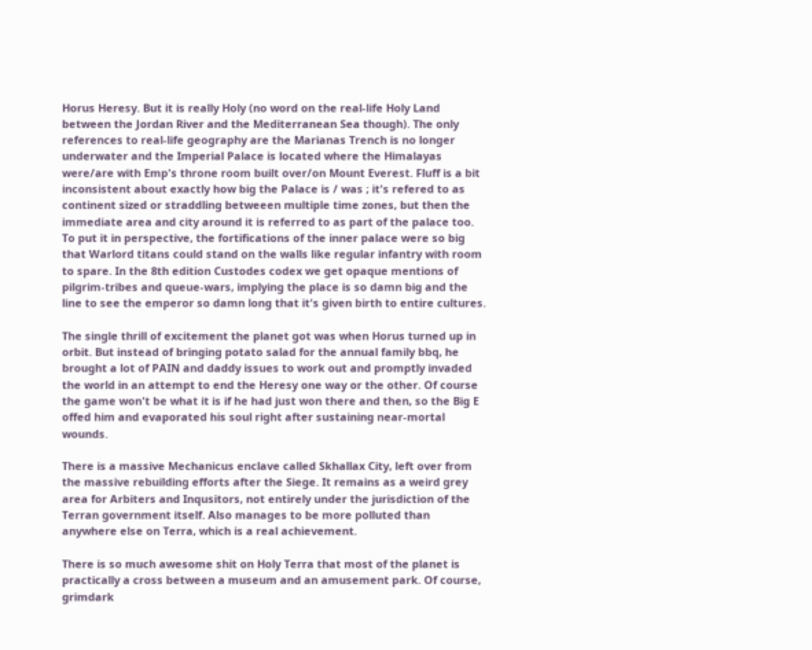Horus Heresy. But it is really Holy (no word on the real-life Holy Land between the Jordan River and the Mediterranean Sea though). The only references to real-life geography are the Marianas Trench is no longer underwater and the Imperial Palace is located where the Himalayas were/are with Emp's throne room built over/on Mount Everest. Fluff is a bit inconsistent about exactly how big the Palace is / was ; it's refered to as continent sized or straddling betweeen multiple time zones, but then the immediate area and city around it is referred to as part of the palace too. To put it in perspective, the fortifications of the inner palace were so big that Warlord titans could stand on the walls like regular infantry with room to spare. In the 8th edition Custodes codex we get opaque mentions of pilgrim-tribes and queue-wars, implying the place is so damn big and the line to see the emperor so damn long that it's given birth to entire cultures.

The single thrill of excitement the planet got was when Horus turned up in orbit. But instead of bringing potato salad for the annual family bbq, he brought a lot of PAIN and daddy issues to work out and promptly invaded the world in an attempt to end the Heresy one way or the other. Of course the game won't be what it is if he had just won there and then, so the Big E offed him and evaporated his soul right after sustaining near-mortal wounds.

There is a massive Mechanicus enclave called Skhallax City, left over from the massive rebuilding efforts after the Siege. It remains as a weird grey area for Arbiters and Inqusitors, not entirely under the jurisdiction of the Terran government itself. Also manages to be more polluted than anywhere else on Terra, which is a real achievement.

There is so much awesome shit on Holy Terra that most of the planet is practically a cross between a museum and an amusement park. Of course, grimdark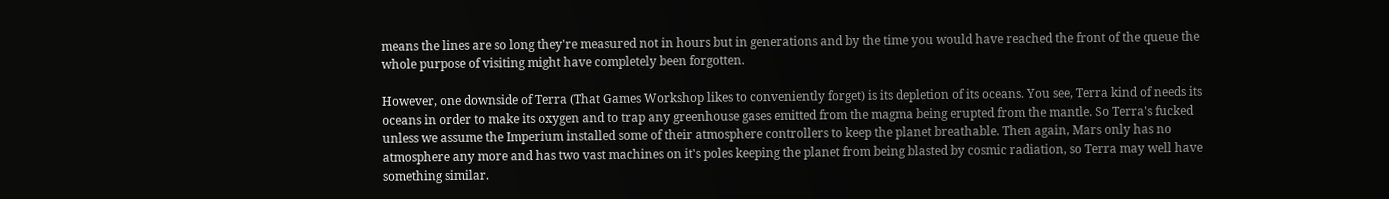means the lines are so long they're measured not in hours but in generations and by the time you would have reached the front of the queue the whole purpose of visiting might have completely been forgotten.

However, one downside of Terra (That Games Workshop likes to conveniently forget) is its depletion of its oceans. You see, Terra kind of needs its oceans in order to make its oxygen and to trap any greenhouse gases emitted from the magma being erupted from the mantle. So Terra's fucked unless we assume the Imperium installed some of their atmosphere controllers to keep the planet breathable. Then again, Mars only has no atmosphere any more and has two vast machines on it's poles keeping the planet from being blasted by cosmic radiation, so Terra may well have something similar.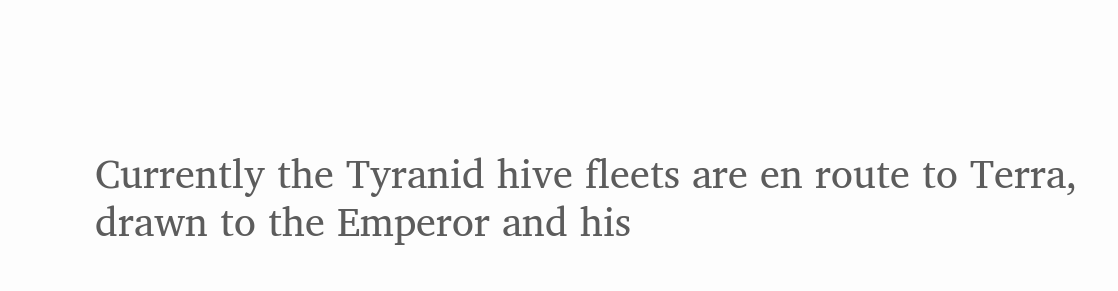Currently the Tyranid hive fleets are en route to Terra, drawn to the Emperor and his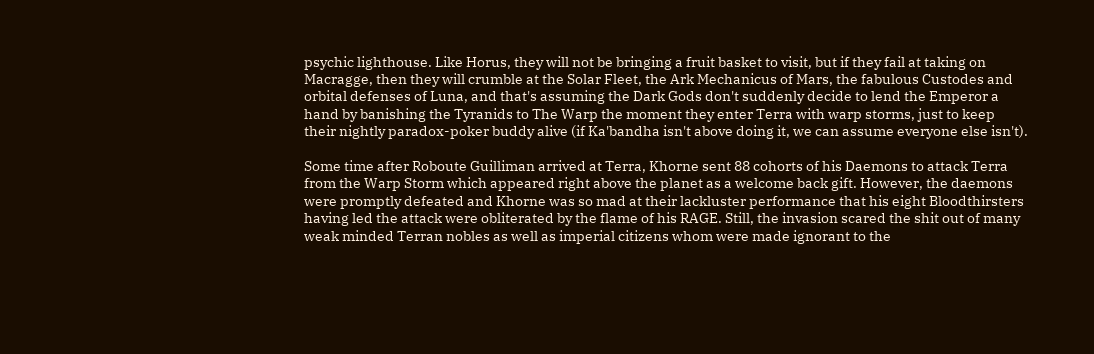psychic lighthouse. Like Horus, they will not be bringing a fruit basket to visit, but if they fail at taking on Macragge, then they will crumble at the Solar Fleet, the Ark Mechanicus of Mars, the fabulous Custodes and orbital defenses of Luna, and that's assuming the Dark Gods don't suddenly decide to lend the Emperor a hand by banishing the Tyranids to The Warp the moment they enter Terra with warp storms, just to keep their nightly paradox-poker buddy alive (if Ka'bandha isn't above doing it, we can assume everyone else isn't).

Some time after Roboute Guilliman arrived at Terra, Khorne sent 88 cohorts of his Daemons to attack Terra from the Warp Storm which appeared right above the planet as a welcome back gift. However, the daemons were promptly defeated and Khorne was so mad at their lackluster performance that his eight Bloodthirsters having led the attack were obliterated by the flame of his RAGE. Still, the invasion scared the shit out of many weak minded Terran nobles as well as imperial citizens whom were made ignorant to the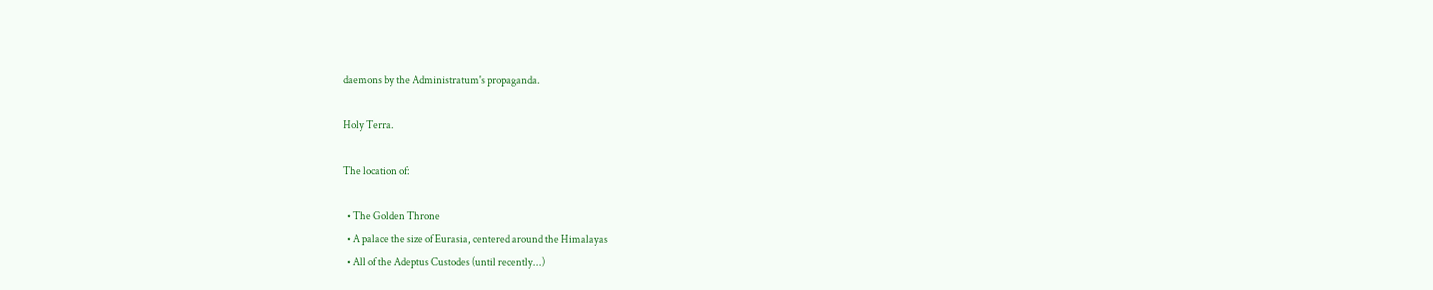daemons by the Administratum's propaganda.

Holy Terra.

The location of:

  • The Golden Throne
  • A palace the size of Eurasia, centered around the Himalayas
  • All of the Adeptus Custodes (until recently...)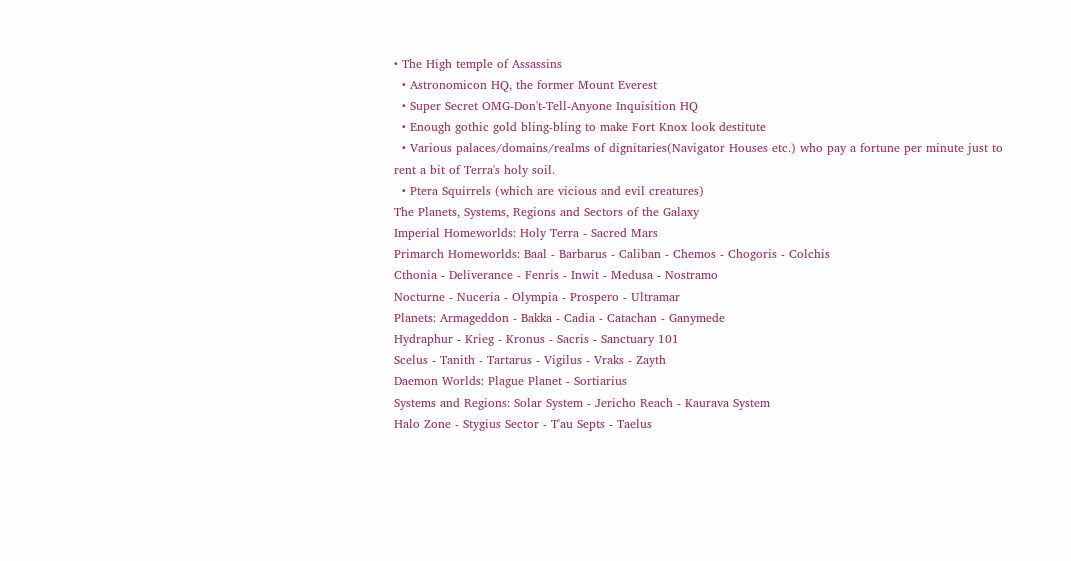• The High temple of Assassins
  • Astronomicon HQ, the former Mount Everest
  • Super Secret OMG-Don't-Tell-Anyone Inquisition HQ
  • Enough gothic gold bling-bling to make Fort Knox look destitute
  • Various palaces/domains/realms of dignitaries(Navigator Houses etc.) who pay a fortune per minute just to rent a bit of Terra's holy soil.
  • Ptera Squirrels (which are vicious and evil creatures)
The Planets, Systems, Regions and Sectors of the Galaxy
Imperial Homeworlds: Holy Terra - Sacred Mars
Primarch Homeworlds: Baal - Barbarus - Caliban - Chemos - Chogoris - Colchis
Cthonia - Deliverance - Fenris - Inwit - Medusa - Nostramo
Nocturne - Nuceria - Olympia - Prospero - Ultramar
Planets: Armageddon - Bakka - Cadia - Catachan - Ganymede
Hydraphur - Krieg - Kronus - Sacris - Sanctuary 101
Scelus - Tanith - Tartarus - Vigilus - Vraks - Zayth
Daemon Worlds: Plague Planet - Sortiarius
Systems and Regions: Solar System - Jericho Reach - Kaurava System
Halo Zone - Stygius Sector - T'au Septs - Taelus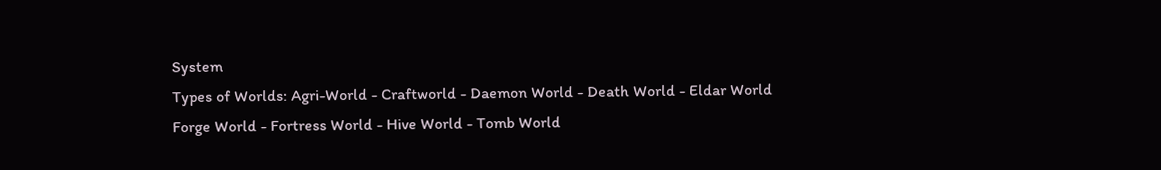System
Types of Worlds: Agri-World - Craftworld - Daemon World - Death World - Eldar World
Forge World - Fortress World - Hive World - Tomb World